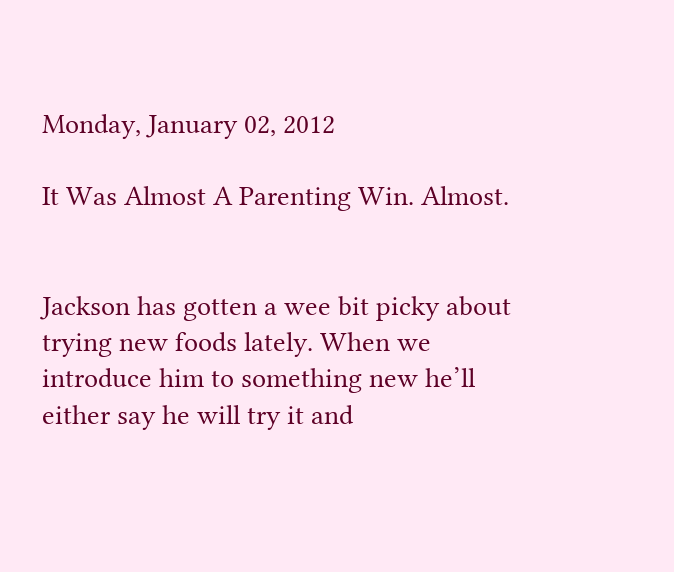Monday, January 02, 2012

It Was Almost A Parenting Win. Almost.


Jackson has gotten a wee bit picky about trying new foods lately. When we introduce him to something new he’ll either say he will try it and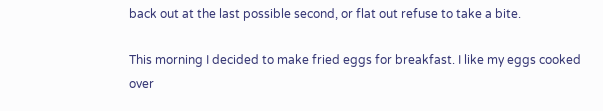back out at the last possible second, or flat out refuse to take a bite.

This morning I decided to make fried eggs for breakfast. I like my eggs cooked over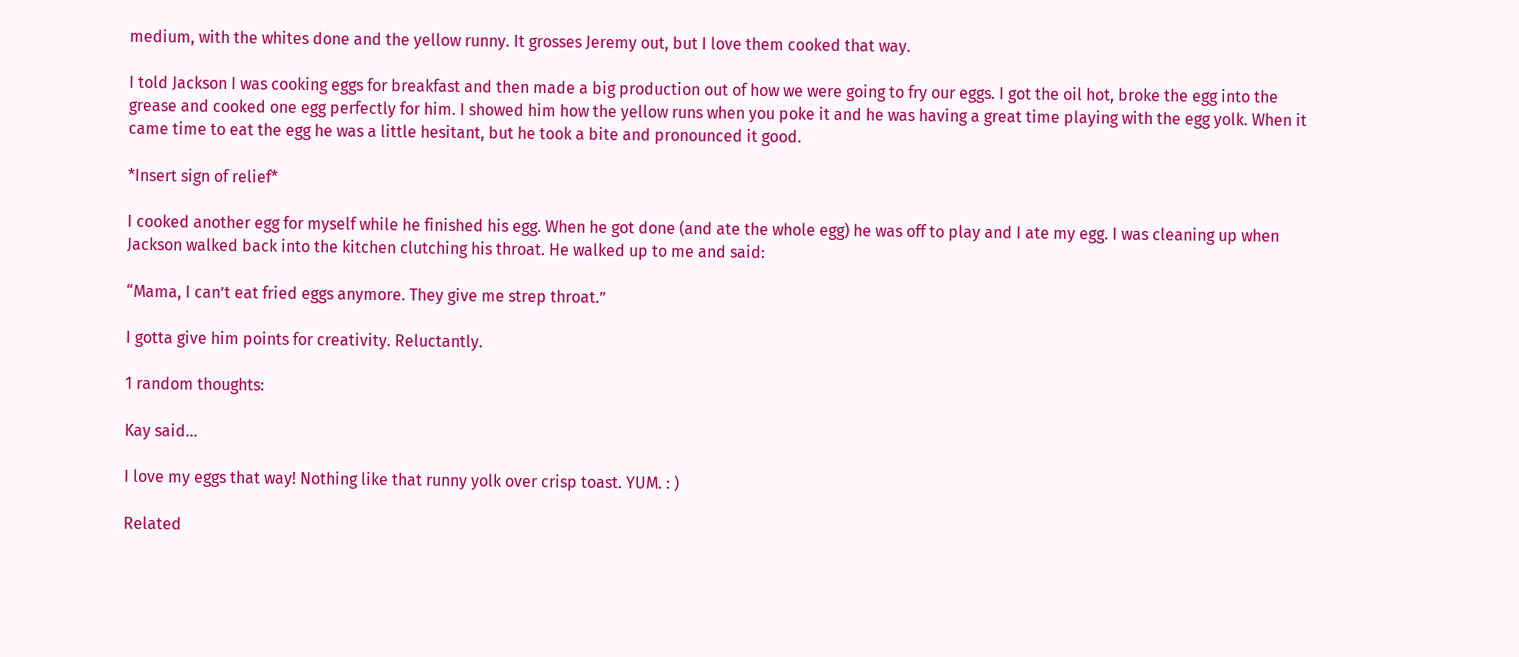medium, with the whites done and the yellow runny. It grosses Jeremy out, but I love them cooked that way.

I told Jackson I was cooking eggs for breakfast and then made a big production out of how we were going to fry our eggs. I got the oil hot, broke the egg into the grease and cooked one egg perfectly for him. I showed him how the yellow runs when you poke it and he was having a great time playing with the egg yolk. When it came time to eat the egg he was a little hesitant, but he took a bite and pronounced it good.

*Insert sign of relief*

I cooked another egg for myself while he finished his egg. When he got done (and ate the whole egg) he was off to play and I ate my egg. I was cleaning up when Jackson walked back into the kitchen clutching his throat. He walked up to me and said:

“Mama, I can’t eat fried eggs anymore. They give me strep throat.”

I gotta give him points for creativity. Reluctantly.

1 random thoughts:

Kay said...

I love my eggs that way! Nothing like that runny yolk over crisp toast. YUM. : )

Related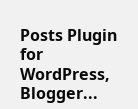Posts Plugin for WordPress, Blogger...